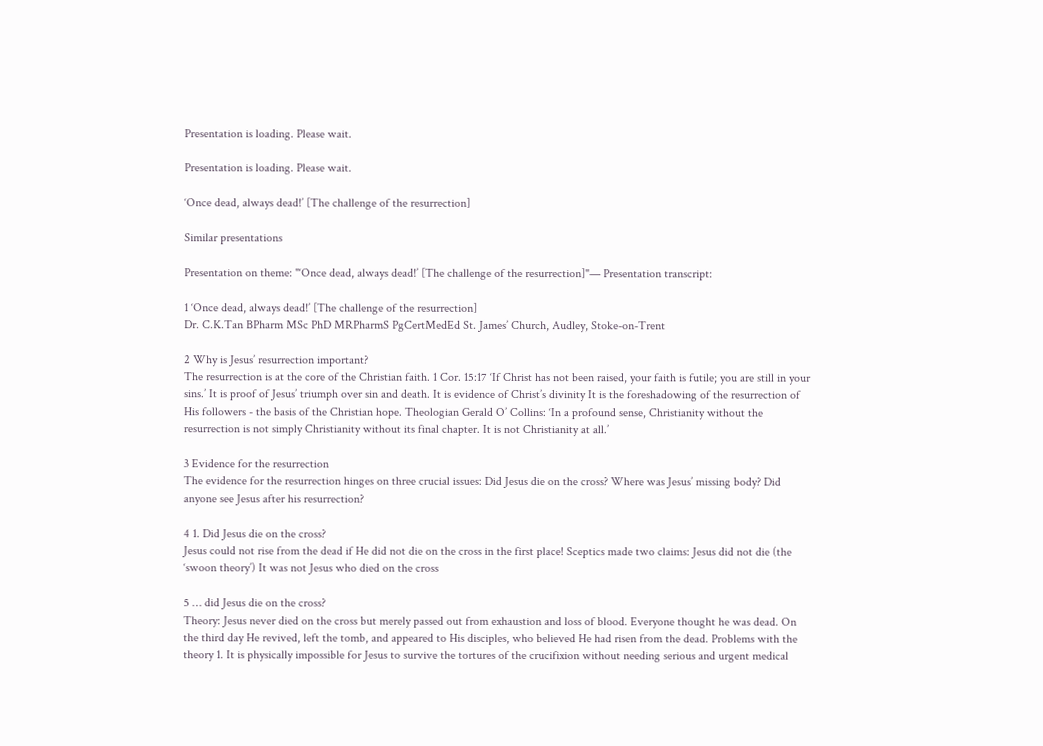Presentation is loading. Please wait.

Presentation is loading. Please wait.

‘Once dead, always dead!’ [The challenge of the resurrection]

Similar presentations

Presentation on theme: "‘Once dead, always dead!’ [The challenge of the resurrection]"— Presentation transcript:

1 ‘Once dead, always dead!’ [The challenge of the resurrection]
Dr. C.K.Tan BPharm MSc PhD MRPharmS PgCertMedEd St. James’ Church, Audley, Stoke-on-Trent

2 Why is Jesus’ resurrection important?
The resurrection is at the core of the Christian faith. 1 Cor. 15:17 ‘If Christ has not been raised, your faith is futile; you are still in your sins.’ It is proof of Jesus’ triumph over sin and death. It is evidence of Christ’s divinity It is the foreshadowing of the resurrection of His followers - the basis of the Christian hope. Theologian Gerald O’ Collins: ‘In a profound sense, Christianity without the resurrection is not simply Christianity without its final chapter. It is not Christianity at all.’

3 Evidence for the resurrection
The evidence for the resurrection hinges on three crucial issues: Did Jesus die on the cross? Where was Jesus’ missing body? Did anyone see Jesus after his resurrection?

4 1. Did Jesus die on the cross?
Jesus could not rise from the dead if He did not die on the cross in the first place! Sceptics made two claims: Jesus did not die (the ‘swoon theory’) It was not Jesus who died on the cross

5 … did Jesus die on the cross?
Theory: Jesus never died on the cross but merely passed out from exhaustion and loss of blood. Everyone thought he was dead. On the third day He revived, left the tomb, and appeared to His disciples, who believed He had risen from the dead. Problems with the theory 1. It is physically impossible for Jesus to survive the tortures of the crucifixion without needing serious and urgent medical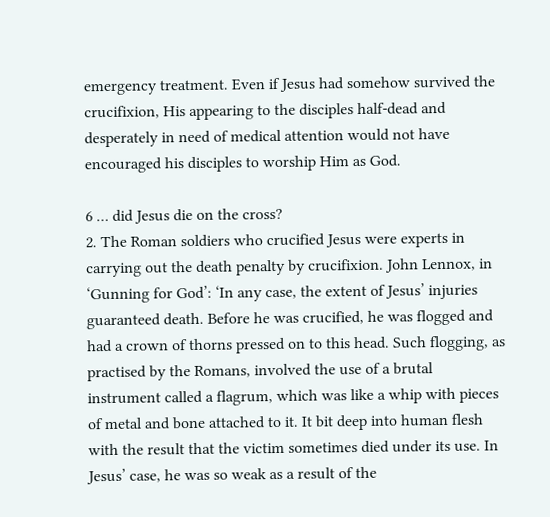emergency treatment. Even if Jesus had somehow survived the crucifixion, His appearing to the disciples half-dead and desperately in need of medical attention would not have encouraged his disciples to worship Him as God.

6 … did Jesus die on the cross?
2. The Roman soldiers who crucified Jesus were experts in carrying out the death penalty by crucifixion. John Lennox, in ‘Gunning for God’: ‘In any case, the extent of Jesus’ injuries guaranteed death. Before he was crucified, he was flogged and had a crown of thorns pressed on to this head. Such flogging, as practised by the Romans, involved the use of a brutal instrument called a flagrum, which was like a whip with pieces of metal and bone attached to it. It bit deep into human flesh with the result that the victim sometimes died under its use. In Jesus’ case, he was so weak as a result of the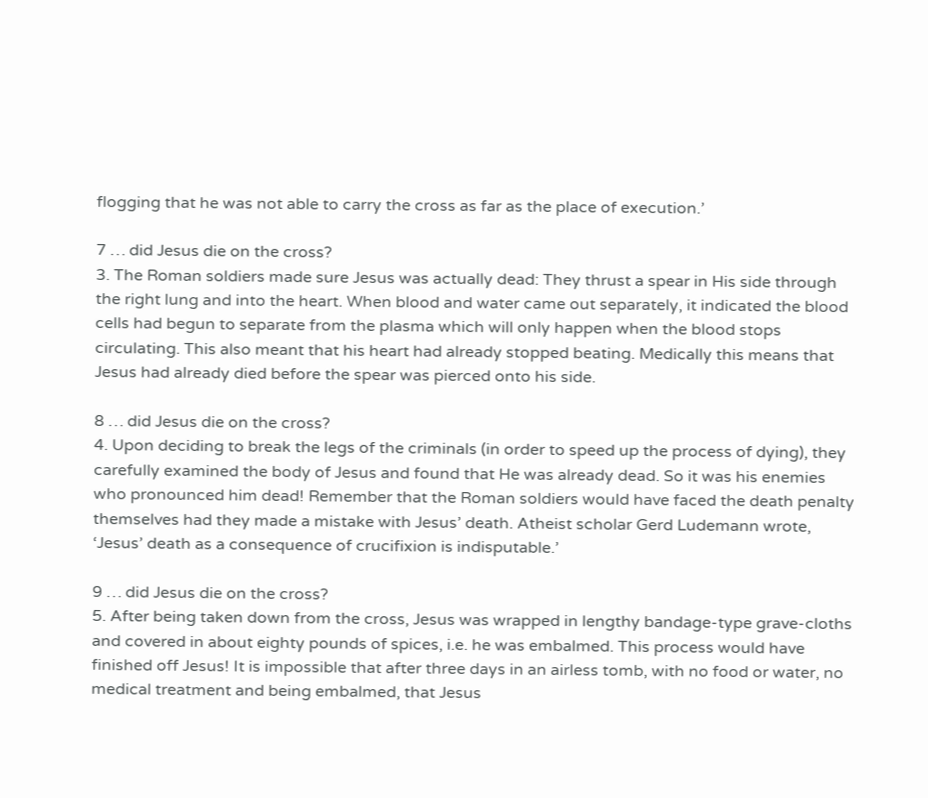flogging that he was not able to carry the cross as far as the place of execution.’

7 … did Jesus die on the cross?
3. The Roman soldiers made sure Jesus was actually dead: They thrust a spear in His side through the right lung and into the heart. When blood and water came out separately, it indicated the blood cells had begun to separate from the plasma which will only happen when the blood stops circulating. This also meant that his heart had already stopped beating. Medically this means that Jesus had already died before the spear was pierced onto his side.

8 … did Jesus die on the cross?
4. Upon deciding to break the legs of the criminals (in order to speed up the process of dying), they carefully examined the body of Jesus and found that He was already dead. So it was his enemies who pronounced him dead! Remember that the Roman soldiers would have faced the death penalty themselves had they made a mistake with Jesus’ death. Atheist scholar Gerd Ludemann wrote, ‘Jesus’ death as a consequence of crucifixion is indisputable.’

9 … did Jesus die on the cross?
5. After being taken down from the cross, Jesus was wrapped in lengthy bandage-type grave-cloths and covered in about eighty pounds of spices, i.e. he was embalmed. This process would have finished off Jesus! It is impossible that after three days in an airless tomb, with no food or water, no medical treatment and being embalmed, that Jesus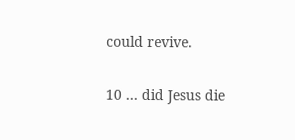could revive.

10 … did Jesus die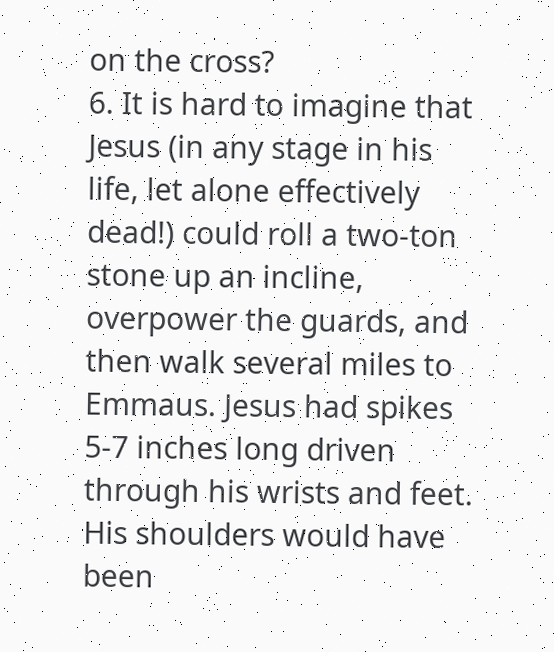on the cross?
6. It is hard to imagine that Jesus (in any stage in his life, let alone effectively dead!) could roll a two-ton stone up an incline, overpower the guards, and then walk several miles to Emmaus. Jesus had spikes 5-7 inches long driven through his wrists and feet. His shoulders would have been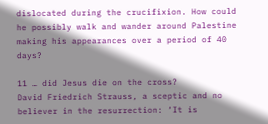dislocated during the crucifixion. How could he possibly walk and wander around Palestine making his appearances over a period of 40 days?

11 … did Jesus die on the cross?
David Friedrich Strauss, a sceptic and no believer in the resurrection: ‘It is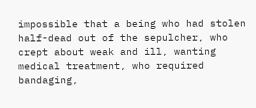impossible that a being who had stolen half-dead out of the sepulcher, who crept about weak and ill, wanting medical treatment, who required bandaging,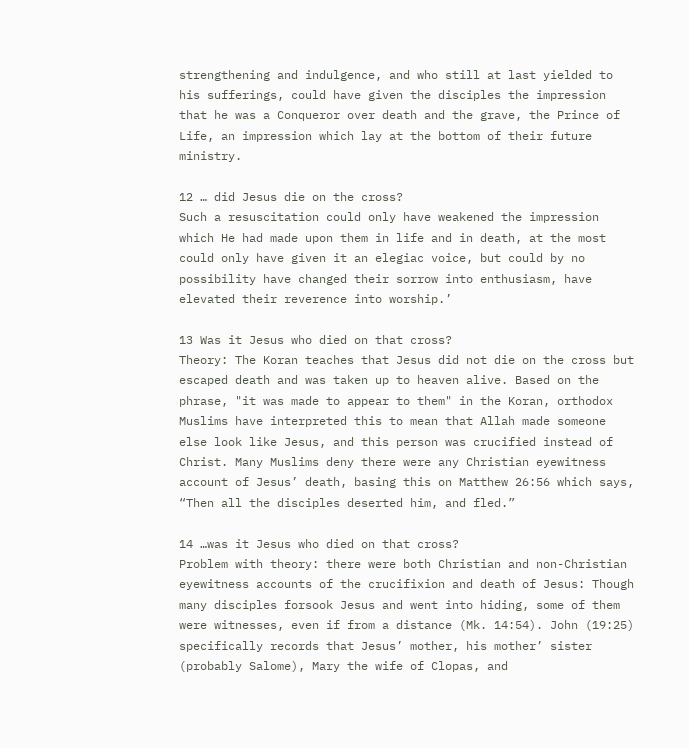strengthening and indulgence, and who still at last yielded to his sufferings, could have given the disciples the impression that he was a Conqueror over death and the grave, the Prince of Life, an impression which lay at the bottom of their future ministry.

12 … did Jesus die on the cross?
Such a resuscitation could only have weakened the impression which He had made upon them in life and in death, at the most could only have given it an elegiac voice, but could by no possibility have changed their sorrow into enthusiasm, have elevated their reverence into worship.’

13 Was it Jesus who died on that cross?
Theory: The Koran teaches that Jesus did not die on the cross but escaped death and was taken up to heaven alive. Based on the phrase, "it was made to appear to them" in the Koran, orthodox Muslims have interpreted this to mean that Allah made someone else look like Jesus, and this person was crucified instead of Christ. Many Muslims deny there were any Christian eyewitness account of Jesus’ death, basing this on Matthew 26:56 which says, “Then all the disciples deserted him, and fled.”

14 …was it Jesus who died on that cross?
Problem with theory: there were both Christian and non-Christian eyewitness accounts of the crucifixion and death of Jesus: Though many disciples forsook Jesus and went into hiding, some of them were witnesses, even if from a distance (Mk. 14:54). John (19:25) specifically records that Jesus’ mother, his mother’ sister (probably Salome), Mary the wife of Clopas, and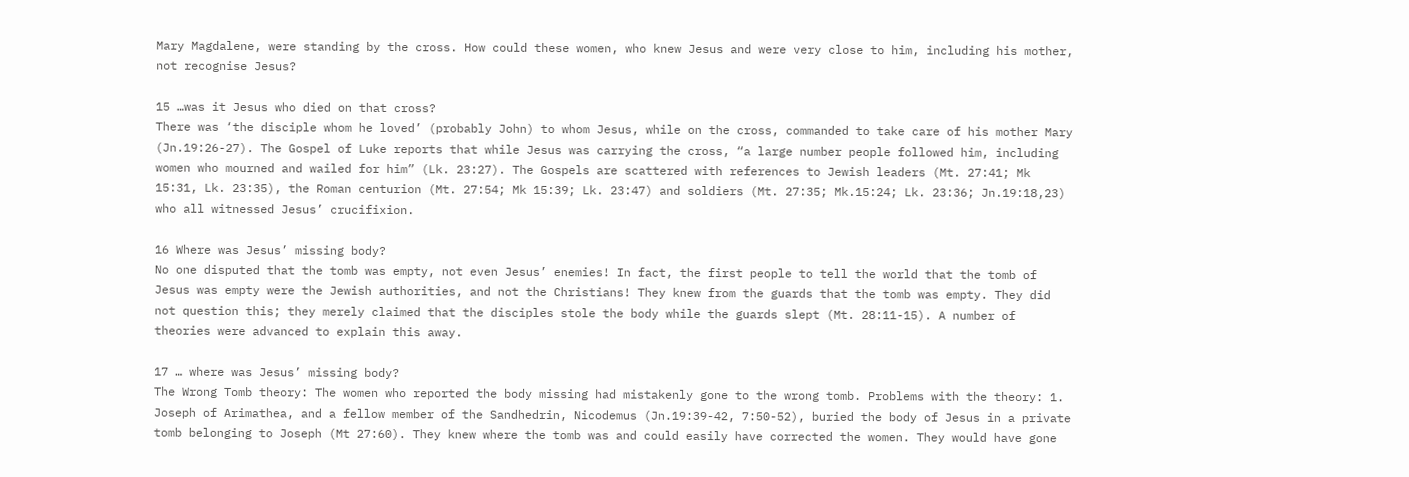Mary Magdalene, were standing by the cross. How could these women, who knew Jesus and were very close to him, including his mother, not recognise Jesus?

15 …was it Jesus who died on that cross?
There was ‘the disciple whom he loved’ (probably John) to whom Jesus, while on the cross, commanded to take care of his mother Mary (Jn.19:26-27). The Gospel of Luke reports that while Jesus was carrying the cross, “a large number people followed him, including women who mourned and wailed for him” (Lk. 23:27). The Gospels are scattered with references to Jewish leaders (Mt. 27:41; Mk 15:31, Lk. 23:35), the Roman centurion (Mt. 27:54; Mk 15:39; Lk. 23:47) and soldiers (Mt. 27:35; Mk.15:24; Lk. 23:36; Jn.19:18,23) who all witnessed Jesus’ crucifixion.

16 Where was Jesus’ missing body?
No one disputed that the tomb was empty, not even Jesus’ enemies! In fact, the first people to tell the world that the tomb of Jesus was empty were the Jewish authorities, and not the Christians! They knew from the guards that the tomb was empty. They did not question this; they merely claimed that the disciples stole the body while the guards slept (Mt. 28:11-15). A number of theories were advanced to explain this away.

17 … where was Jesus’ missing body?
The Wrong Tomb theory: The women who reported the body missing had mistakenly gone to the wrong tomb. Problems with the theory: 1. Joseph of Arimathea, and a fellow member of the Sandhedrin, Nicodemus (Jn.19:39-42, 7:50-52), buried the body of Jesus in a private tomb belonging to Joseph (Mt 27:60). They knew where the tomb was and could easily have corrected the women. They would have gone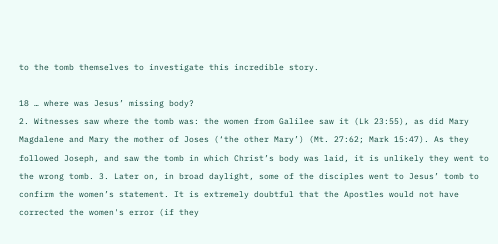to the tomb themselves to investigate this incredible story.

18 … where was Jesus’ missing body?
2. Witnesses saw where the tomb was: the women from Galilee saw it (Lk 23:55), as did Mary Magdalene and Mary the mother of Joses (‘the other Mary’) (Mt. 27:62; Mark 15:47). As they followed Joseph, and saw the tomb in which Christ’s body was laid, it is unlikely they went to the wrong tomb. 3. Later on, in broad daylight, some of the disciples went to Jesus’ tomb to confirm the women’s statement. It is extremely doubtful that the Apostles would not have corrected the women's error (if they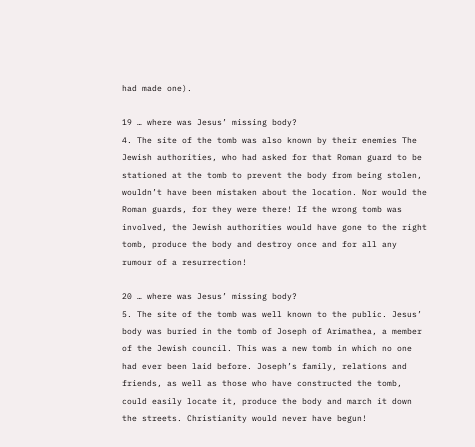had made one).

19 … where was Jesus’ missing body?
4. The site of the tomb was also known by their enemies The Jewish authorities, who had asked for that Roman guard to be stationed at the tomb to prevent the body from being stolen, wouldn’t have been mistaken about the location. Nor would the Roman guards, for they were there! If the wrong tomb was involved, the Jewish authorities would have gone to the right tomb, produce the body and destroy once and for all any rumour of a resurrection!

20 … where was Jesus’ missing body?
5. The site of the tomb was well known to the public. Jesus’ body was buried in the tomb of Joseph of Arimathea, a member of the Jewish council. This was a new tomb in which no one had ever been laid before. Joseph’s family, relations and friends, as well as those who have constructed the tomb, could easily locate it, produce the body and march it down the streets. Christianity would never have begun!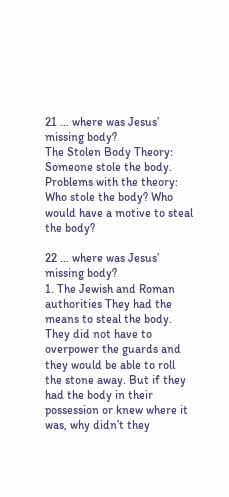21 … where was Jesus’ missing body?
The Stolen Body Theory: Someone stole the body. Problems with the theory: Who stole the body? Who would have a motive to steal the body?

22 … where was Jesus’ missing body?
1. The Jewish and Roman authorities They had the means to steal the body. They did not have to overpower the guards and they would be able to roll the stone away. But if they had the body in their possession or knew where it was, why didn’t they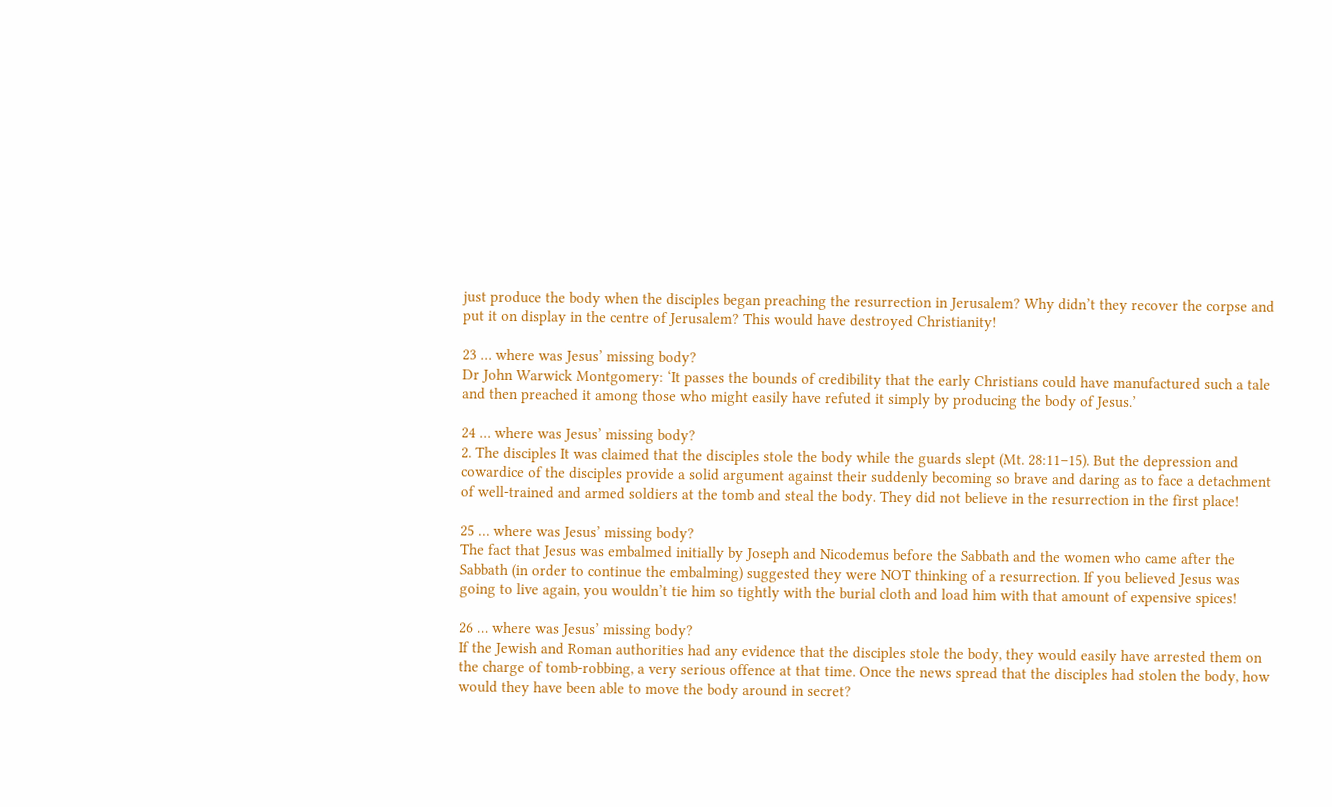just produce the body when the disciples began preaching the resurrection in Jerusalem? Why didn’t they recover the corpse and put it on display in the centre of Jerusalem? This would have destroyed Christianity!

23 … where was Jesus’ missing body?
Dr John Warwick Montgomery: ‘It passes the bounds of credibility that the early Christians could have manufactured such a tale and then preached it among those who might easily have refuted it simply by producing the body of Jesus.’

24 … where was Jesus’ missing body?
2. The disciples It was claimed that the disciples stole the body while the guards slept (Mt. 28:11–15). But the depression and cowardice of the disciples provide a solid argument against their suddenly becoming so brave and daring as to face a detachment of well-trained and armed soldiers at the tomb and steal the body. They did not believe in the resurrection in the first place!

25 … where was Jesus’ missing body?
The fact that Jesus was embalmed initially by Joseph and Nicodemus before the Sabbath and the women who came after the Sabbath (in order to continue the embalming) suggested they were NOT thinking of a resurrection. If you believed Jesus was going to live again, you wouldn’t tie him so tightly with the burial cloth and load him with that amount of expensive spices!

26 … where was Jesus’ missing body?
If the Jewish and Roman authorities had any evidence that the disciples stole the body, they would easily have arrested them on the charge of tomb-robbing, a very serious offence at that time. Once the news spread that the disciples had stolen the body, how would they have been able to move the body around in secret?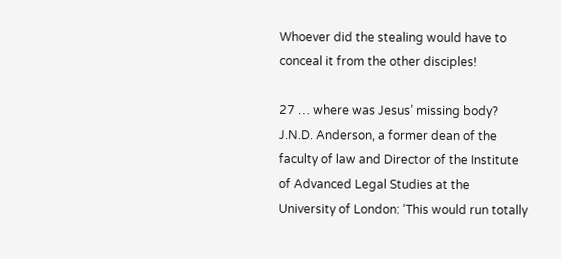Whoever did the stealing would have to conceal it from the other disciples!

27 … where was Jesus’ missing body?
J.N.D. Anderson, a former dean of the faculty of law and Director of the Institute of Advanced Legal Studies at the University of London: ‘This would run totally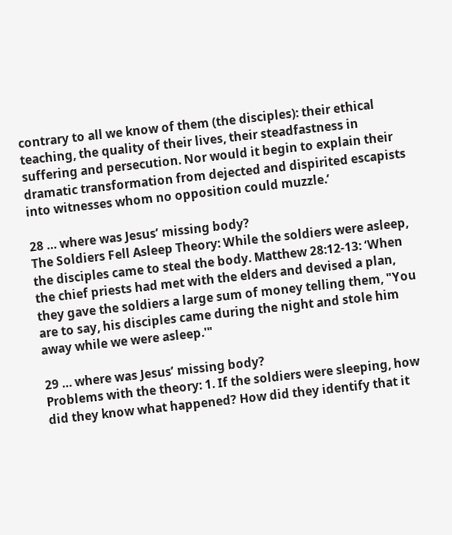contrary to all we know of them (the disciples): their ethical teaching, the quality of their lives, their steadfastness in suffering and persecution. Nor would it begin to explain their dramatic transformation from dejected and dispirited escapists into witnesses whom no opposition could muzzle.’

28 … where was Jesus’ missing body?
The Soldiers Fell Asleep Theory: While the soldiers were asleep, the disciples came to steal the body. Matthew 28:12-13: ‘When the chief priests had met with the elders and devised a plan, they gave the soldiers a large sum of money telling them, "You are to say, his disciples came during the night and stole him away while we were asleep.'"

29 … where was Jesus’ missing body?
Problems with the theory: 1. If the soldiers were sleeping, how did they know what happened? How did they identify that it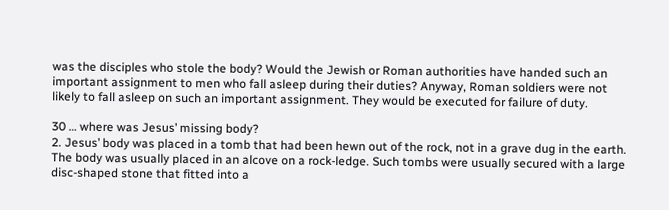was the disciples who stole the body? Would the Jewish or Roman authorities have handed such an important assignment to men who fall asleep during their duties? Anyway, Roman soldiers were not likely to fall asleep on such an important assignment. They would be executed for failure of duty.

30 … where was Jesus’ missing body?
2. Jesus’ body was placed in a tomb that had been hewn out of the rock, not in a grave dug in the earth. The body was usually placed in an alcove on a rock-ledge. Such tombs were usually secured with a large disc-shaped stone that fitted into a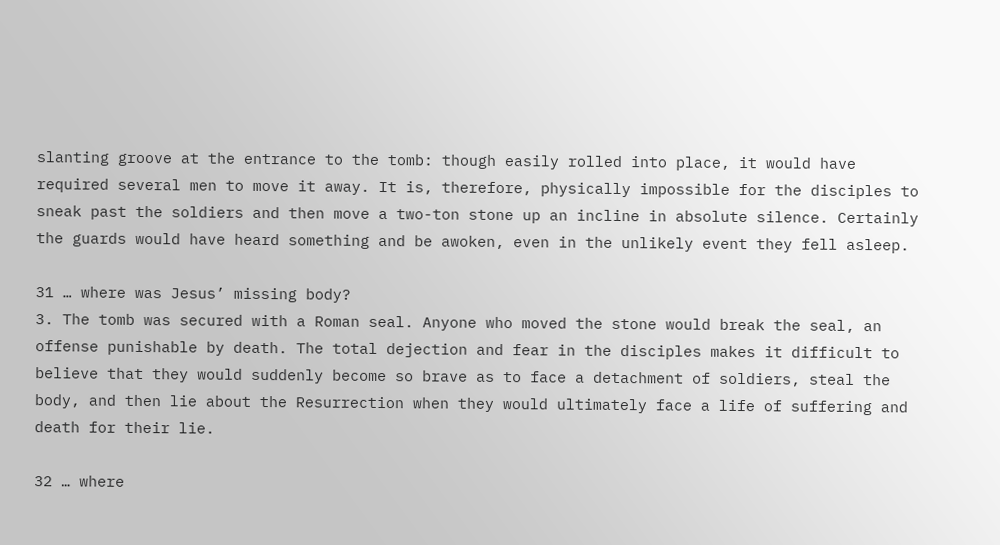slanting groove at the entrance to the tomb: though easily rolled into place, it would have required several men to move it away. It is, therefore, physically impossible for the disciples to sneak past the soldiers and then move a two-ton stone up an incline in absolute silence. Certainly the guards would have heard something and be awoken, even in the unlikely event they fell asleep.

31 … where was Jesus’ missing body?
3. The tomb was secured with a Roman seal. Anyone who moved the stone would break the seal, an offense punishable by death. The total dejection and fear in the disciples makes it difficult to believe that they would suddenly become so brave as to face a detachment of soldiers, steal the body, and then lie about the Resurrection when they would ultimately face a life of suffering and death for their lie.

32 … where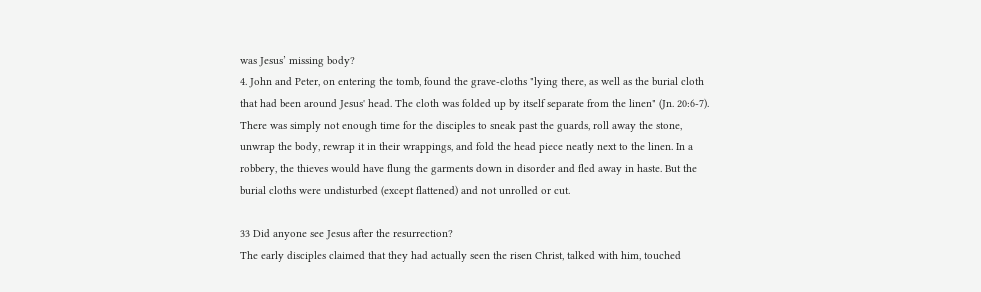was Jesus’ missing body?
4. John and Peter, on entering the tomb, found the grave-cloths "lying there, as well as the burial cloth that had been around Jesus' head. The cloth was folded up by itself separate from the linen" (Jn. 20:6-7). There was simply not enough time for the disciples to sneak past the guards, roll away the stone, unwrap the body, rewrap it in their wrappings, and fold the head piece neatly next to the linen. In a robbery, the thieves would have flung the garments down in disorder and fled away in haste. But the burial cloths were undisturbed (except flattened) and not unrolled or cut.

33 Did anyone see Jesus after the resurrection?
The early disciples claimed that they had actually seen the risen Christ, talked with him, touched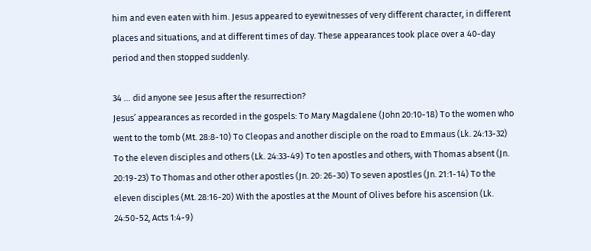him and even eaten with him. Jesus appeared to eyewitnesses of very different character, in different places and situations, and at different times of day. These appearances took place over a 40-day period and then stopped suddenly.

34 … did anyone see Jesus after the resurrection?
Jesus’ appearances as recorded in the gospels: To Mary Magdalene (John 20:10-18) To the women who went to the tomb (Mt. 28:8-10) To Cleopas and another disciple on the road to Emmaus (Lk. 24:13-32) To the eleven disciples and others (Lk. 24:33-49) To ten apostles and others, with Thomas absent (Jn. 20:19-23) To Thomas and other other apostles (Jn. 20: 26-30) To seven apostles (Jn. 21:1-14) To the eleven disciples (Mt. 28:16-20) With the apostles at the Mount of Olives before his ascension (Lk. 24:50-52, Acts 1:4-9)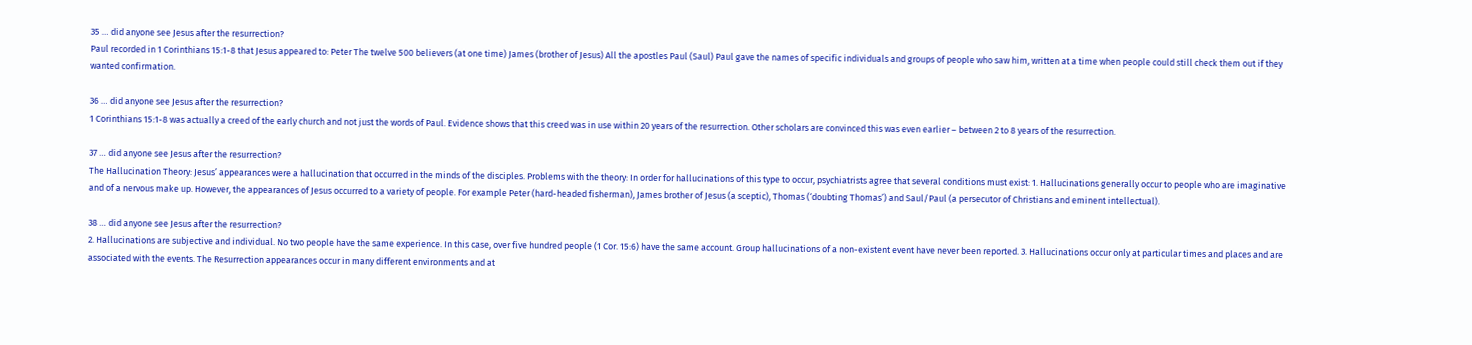35 … did anyone see Jesus after the resurrection?
Paul recorded in 1 Corinthians 15:1-8 that Jesus appeared to: Peter The twelve 500 believers (at one time) James (brother of Jesus) All the apostles Paul (Saul) Paul gave the names of specific individuals and groups of people who saw him, written at a time when people could still check them out if they wanted confirmation.

36 … did anyone see Jesus after the resurrection?
1 Corinthians 15:1-8 was actually a creed of the early church and not just the words of Paul. Evidence shows that this creed was in use within 20 years of the resurrection. Other scholars are convinced this was even earlier – between 2 to 8 years of the resurrection.

37 … did anyone see Jesus after the resurrection?
The Hallucination Theory: Jesus’ appearances were a hallucination that occurred in the minds of the disciples. Problems with the theory: In order for hallucinations of this type to occur, psychiatrists agree that several conditions must exist: 1. Hallucinations generally occur to people who are imaginative and of a nervous make up. However, the appearances of Jesus occurred to a variety of people. For example Peter (hard-headed fisherman), James brother of Jesus (a sceptic), Thomas (‘doubting Thomas’) and Saul/Paul (a persecutor of Christians and eminent intellectual).

38 … did anyone see Jesus after the resurrection?
2. Hallucinations are subjective and individual. No two people have the same experience. In this case, over five hundred people (1 Cor. 15:6) have the same account. Group hallucinations of a non-existent event have never been reported. 3. Hallucinations occur only at particular times and places and are associated with the events. The Resurrection appearances occur in many different environments and at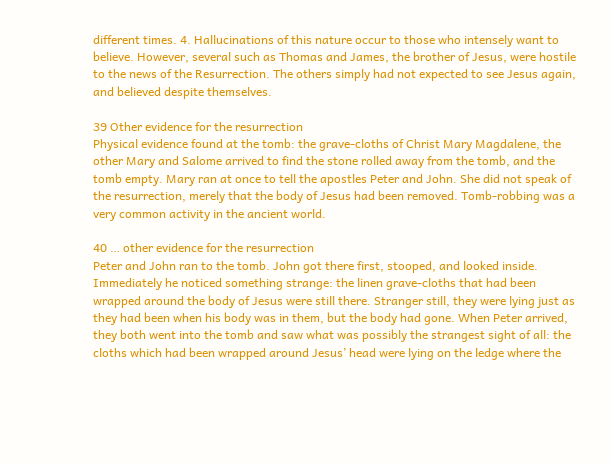different times. 4. Hallucinations of this nature occur to those who intensely want to believe. However, several such as Thomas and James, the brother of Jesus, were hostile to the news of the Resurrection. The others simply had not expected to see Jesus again, and believed despite themselves.

39 Other evidence for the resurrection
Physical evidence found at the tomb: the grave-cloths of Christ Mary Magdalene, the other Mary and Salome arrived to find the stone rolled away from the tomb, and the tomb empty. Mary ran at once to tell the apostles Peter and John. She did not speak of the resurrection, merely that the body of Jesus had been removed. Tomb-robbing was a very common activity in the ancient world.

40 … other evidence for the resurrection
Peter and John ran to the tomb. John got there first, stooped, and looked inside. Immediately he noticed something strange: the linen grave-cloths that had been wrapped around the body of Jesus were still there. Stranger still, they were lying just as they had been when his body was in them, but the body had gone. When Peter arrived, they both went into the tomb and saw what was possibly the strangest sight of all: the cloths which had been wrapped around Jesus’ head were lying on the ledge where the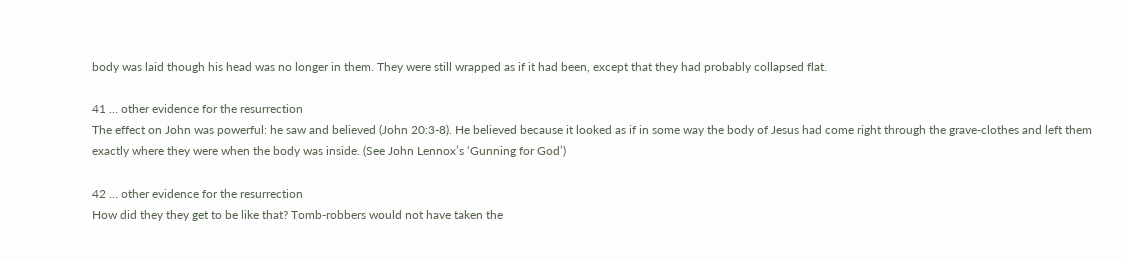body was laid though his head was no longer in them. They were still wrapped as if it had been, except that they had probably collapsed flat.

41 … other evidence for the resurrection
The effect on John was powerful: he saw and believed (John 20:3-8). He believed because it looked as if in some way the body of Jesus had come right through the grave-clothes and left them exactly where they were when the body was inside. (See John Lennox’s ‘Gunning for God’)

42 … other evidence for the resurrection
How did they they get to be like that? Tomb-robbers would not have taken the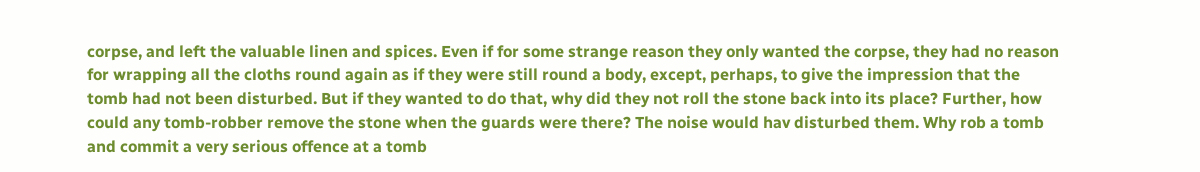corpse, and left the valuable linen and spices. Even if for some strange reason they only wanted the corpse, they had no reason for wrapping all the cloths round again as if they were still round a body, except, perhaps, to give the impression that the tomb had not been disturbed. But if they wanted to do that, why did they not roll the stone back into its place? Further, how could any tomb-robber remove the stone when the guards were there? The noise would hav disturbed them. Why rob a tomb and commit a very serious offence at a tomb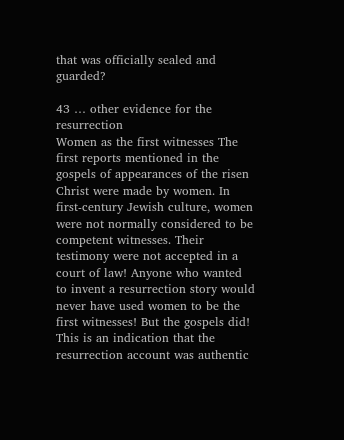that was officially sealed and guarded?

43 … other evidence for the resurrection
Women as the first witnesses The first reports mentioned in the gospels of appearances of the risen Christ were made by women. In first-century Jewish culture, women were not normally considered to be competent witnesses. Their testimony were not accepted in a court of law! Anyone who wanted to invent a resurrection story would never have used women to be the first witnesses! But the gospels did! This is an indication that the resurrection account was authentic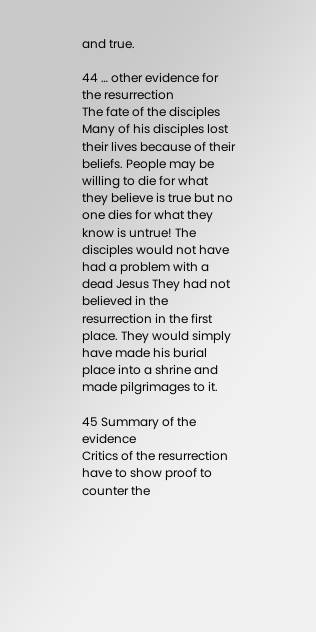and true.

44 … other evidence for the resurrection
The fate of the disciples Many of his disciples lost their lives because of their beliefs. People may be willing to die for what they believe is true but no one dies for what they know is untrue! The disciples would not have had a problem with a dead Jesus They had not believed in the resurrection in the first place. They would simply have made his burial place into a shrine and made pilgrimages to it.

45 Summary of the evidence
Critics of the resurrection have to show proof to counter the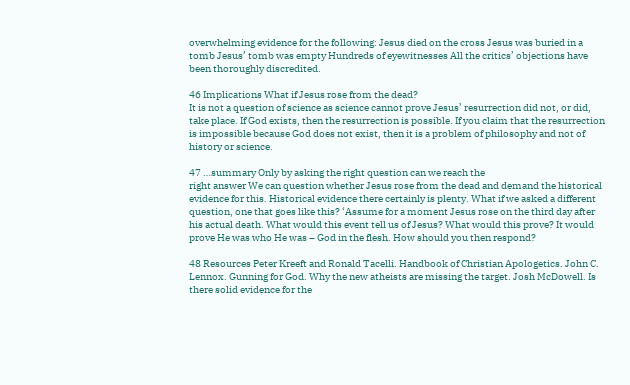overwhelming evidence for the following: Jesus died on the cross Jesus was buried in a tomb Jesus’ tomb was empty Hundreds of eyewitnesses All the critics’ objections have been thoroughly discredited.

46 Implications What if Jesus rose from the dead?
It is not a question of science as science cannot prove Jesus’ resurrection did not, or did, take place. If God exists, then the resurrection is possible. If you claim that the resurrection is impossible because God does not exist, then it is a problem of philosophy and not of history or science.

47 …summary Only by asking the right question can we reach the
right answer We can question whether Jesus rose from the dead and demand the historical evidence for this. Historical evidence there certainly is plenty. What if we asked a different question, one that goes like this? ‘Assume for a moment Jesus rose on the third day after his actual death. What would this event tell us of Jesus? What would this prove? It would prove He was who He was – God in the flesh. How should you then respond?

48 Resources Peter Kreeft and Ronald Tacelli. Handbook of Christian Apologetics. John C. Lennox. Gunning for God. Why the new atheists are missing the target. Josh McDowell. Is there solid evidence for the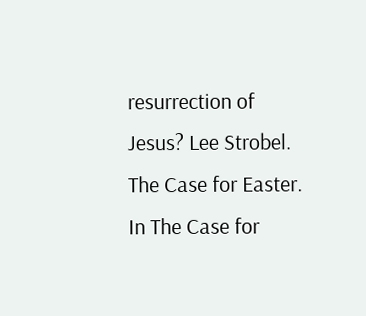resurrection of Jesus? Lee Strobel. The Case for Easter. In The Case for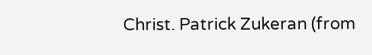Christ. Patrick Zukeran (from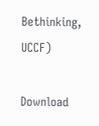Bethinking, UCCF)

Download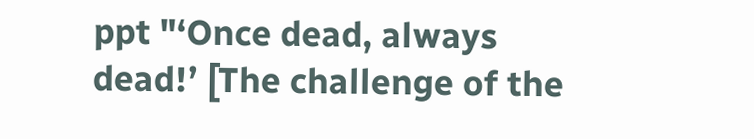ppt "‘Once dead, always dead!’ [The challenge of the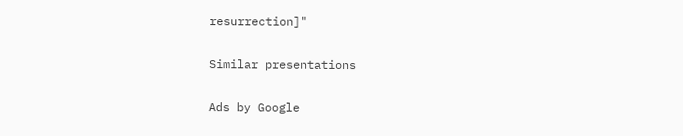resurrection]"

Similar presentations

Ads by Google